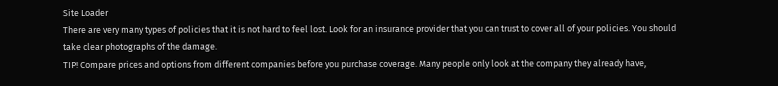Site Loader
There are very many types of policies that it is not hard to feel lost. Look for an insurance provider that you can trust to cover all of your policies. You should take clear photographs of the damage.
TIP! Compare prices and options from different companies before you purchase coverage. Many people only look at the company they already have,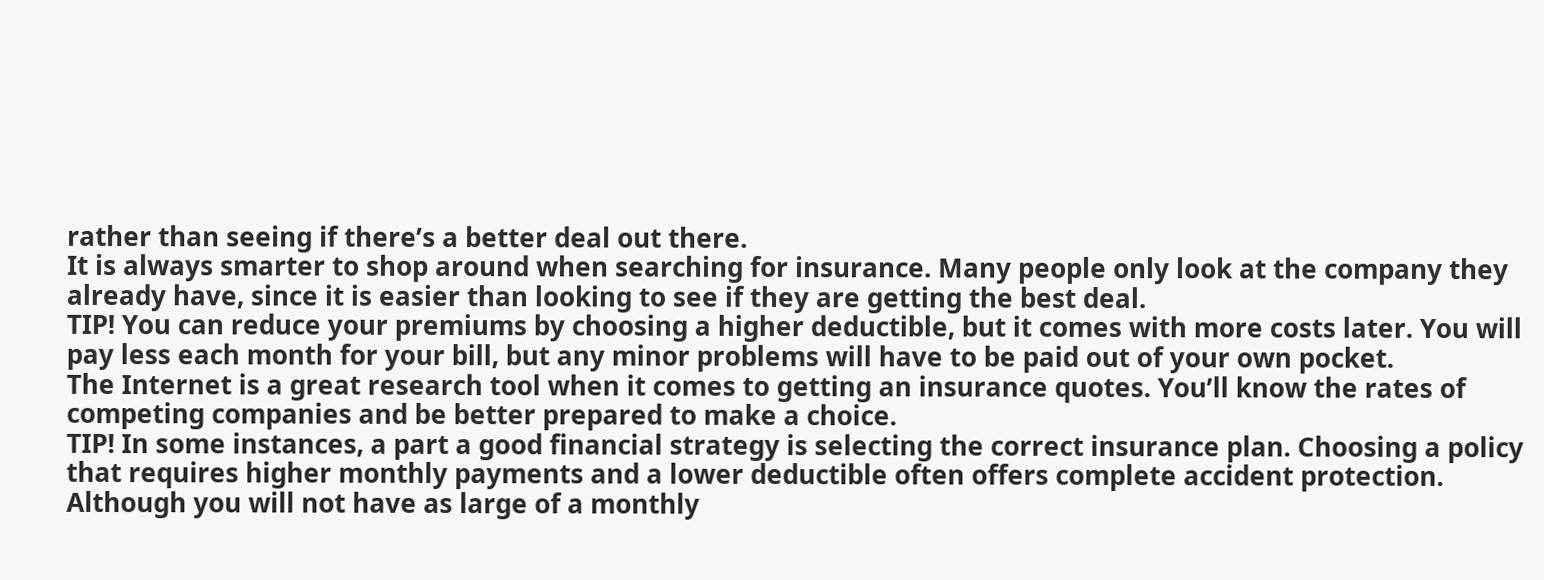rather than seeing if there’s a better deal out there.
It is always smarter to shop around when searching for insurance. Many people only look at the company they already have, since it is easier than looking to see if they are getting the best deal.
TIP! You can reduce your premiums by choosing a higher deductible, but it comes with more costs later. You will pay less each month for your bill, but any minor problems will have to be paid out of your own pocket.
The Internet is a great research tool when it comes to getting an insurance quotes. You’ll know the rates of competing companies and be better prepared to make a choice.
TIP! In some instances, a part a good financial strategy is selecting the correct insurance plan. Choosing a policy that requires higher monthly payments and a lower deductible often offers complete accident protection.
Although you will not have as large of a monthly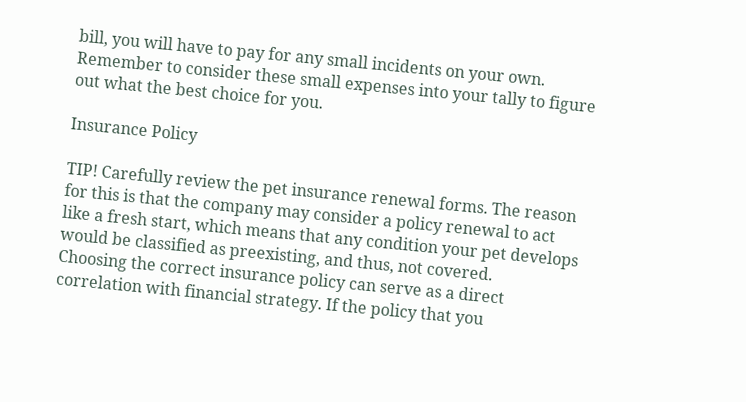bill, you will have to pay for any small incidents on your own. Remember to consider these small expenses into your tally to figure out what the best choice for you.

Insurance Policy

TIP! Carefully review the pet insurance renewal forms. The reason for this is that the company may consider a policy renewal to act like a fresh start, which means that any condition your pet develops would be classified as preexisting, and thus, not covered.
Choosing the correct insurance policy can serve as a direct correlation with financial strategy. If the policy that you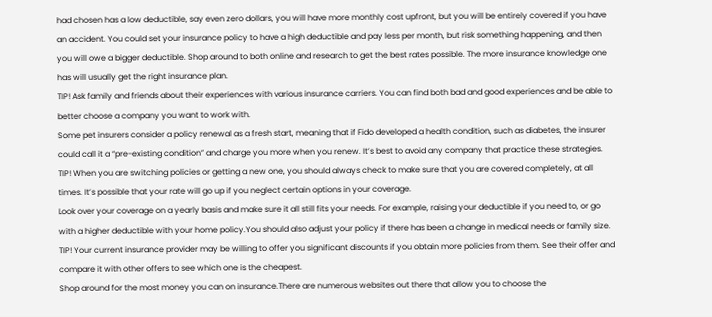had chosen has a low deductible, say even zero dollars, you will have more monthly cost upfront, but you will be entirely covered if you have an accident. You could set your insurance policy to have a high deductible and pay less per month, but risk something happening, and then you will owe a bigger deductible. Shop around to both online and research to get the best rates possible. The more insurance knowledge one has will usually get the right insurance plan.
TIP! Ask family and friends about their experiences with various insurance carriers. You can find both bad and good experiences and be able to better choose a company you want to work with.
Some pet insurers consider a policy renewal as a fresh start, meaning that if Fido developed a health condition, such as diabetes, the insurer could call it a “pre-existing condition” and charge you more when you renew. It’s best to avoid any company that practice these strategies.
TIP! When you are switching policies or getting a new one, you should always check to make sure that you are covered completely, at all times. It’s possible that your rate will go up if you neglect certain options in your coverage.
Look over your coverage on a yearly basis and make sure it all still fits your needs. For example, raising your deductible if you need to, or go with a higher deductible with your home policy.You should also adjust your policy if there has been a change in medical needs or family size.
TIP! Your current insurance provider may be willing to offer you significant discounts if you obtain more policies from them. See their offer and compare it with other offers to see which one is the cheapest.
Shop around for the most money you can on insurance.There are numerous websites out there that allow you to choose the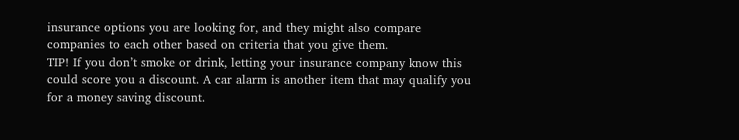insurance options you are looking for, and they might also compare companies to each other based on criteria that you give them.
TIP! If you don’t smoke or drink, letting your insurance company know this could score you a discount. A car alarm is another item that may qualify you for a money saving discount.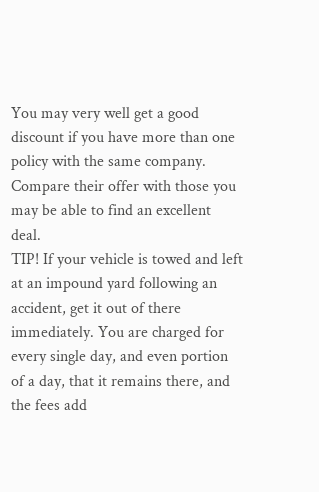You may very well get a good discount if you have more than one policy with the same company. Compare their offer with those you may be able to find an excellent deal.
TIP! If your vehicle is towed and left at an impound yard following an accident, get it out of there immediately. You are charged for every single day, and even portion of a day, that it remains there, and the fees add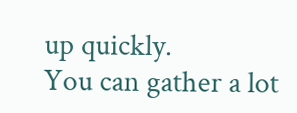up quickly.
You can gather a lot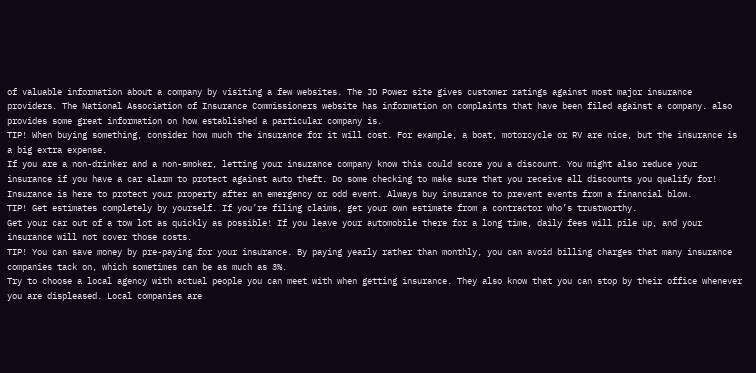of valuable information about a company by visiting a few websites. The JD Power site gives customer ratings against most major insurance providers. The National Association of Insurance Commissioners website has information on complaints that have been filed against a company. also provides some great information on how established a particular company is.
TIP! When buying something, consider how much the insurance for it will cost. For example, a boat, motorcycle or RV are nice, but the insurance is a big extra expense.
If you are a non-drinker and a non-smoker, letting your insurance company know this could score you a discount. You might also reduce your insurance if you have a car alarm to protect against auto theft. Do some checking to make sure that you receive all discounts you qualify for! Insurance is here to protect your property after an emergency or odd event. Always buy insurance to prevent events from a financial blow.
TIP! Get estimates completely by yourself. If you’re filing claims, get your own estimate from a contractor who’s trustworthy.
Get your car out of a tow lot as quickly as possible! If you leave your automobile there for a long time, daily fees will pile up, and your insurance will not cover those costs.
TIP! You can save money by pre-paying for your insurance. By paying yearly rather than monthly, you can avoid billing charges that many insurance companies tack on, which sometimes can be as much as 3%.
Try to choose a local agency with actual people you can meet with when getting insurance. They also know that you can stop by their office whenever you are displeased. Local companies are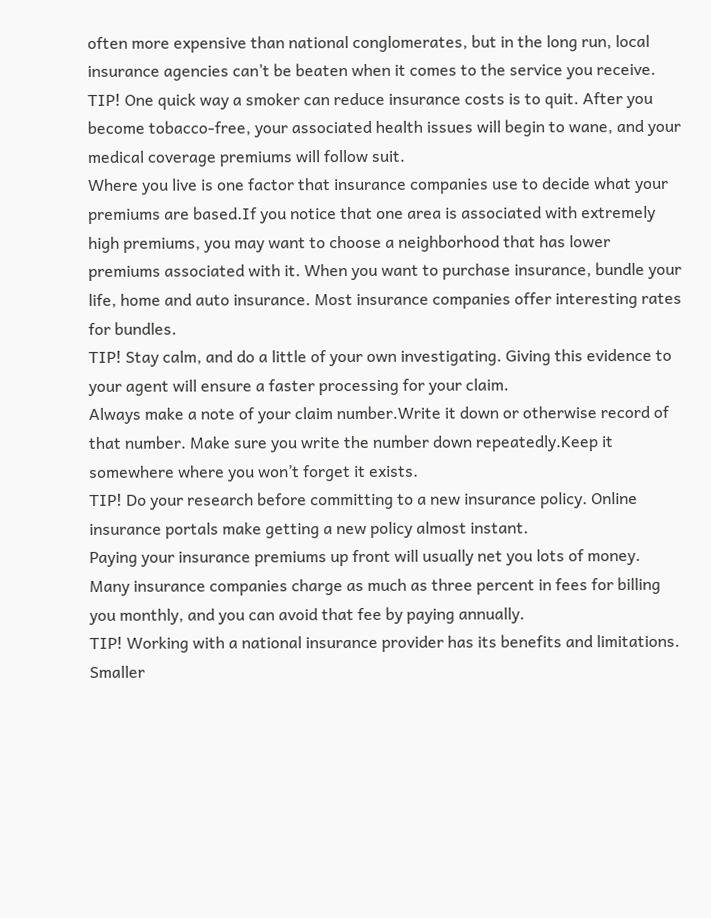often more expensive than national conglomerates, but in the long run, local insurance agencies can’t be beaten when it comes to the service you receive.
TIP! One quick way a smoker can reduce insurance costs is to quit. After you become tobacco-free, your associated health issues will begin to wane, and your medical coverage premiums will follow suit.
Where you live is one factor that insurance companies use to decide what your premiums are based.If you notice that one area is associated with extremely high premiums, you may want to choose a neighborhood that has lower premiums associated with it. When you want to purchase insurance, bundle your life, home and auto insurance. Most insurance companies offer interesting rates for bundles.
TIP! Stay calm, and do a little of your own investigating. Giving this evidence to your agent will ensure a faster processing for your claim.
Always make a note of your claim number.Write it down or otherwise record of that number. Make sure you write the number down repeatedly.Keep it somewhere where you won’t forget it exists.
TIP! Do your research before committing to a new insurance policy. Online insurance portals make getting a new policy almost instant.
Paying your insurance premiums up front will usually net you lots of money. Many insurance companies charge as much as three percent in fees for billing you monthly, and you can avoid that fee by paying annually.
TIP! Working with a national insurance provider has its benefits and limitations. Smaller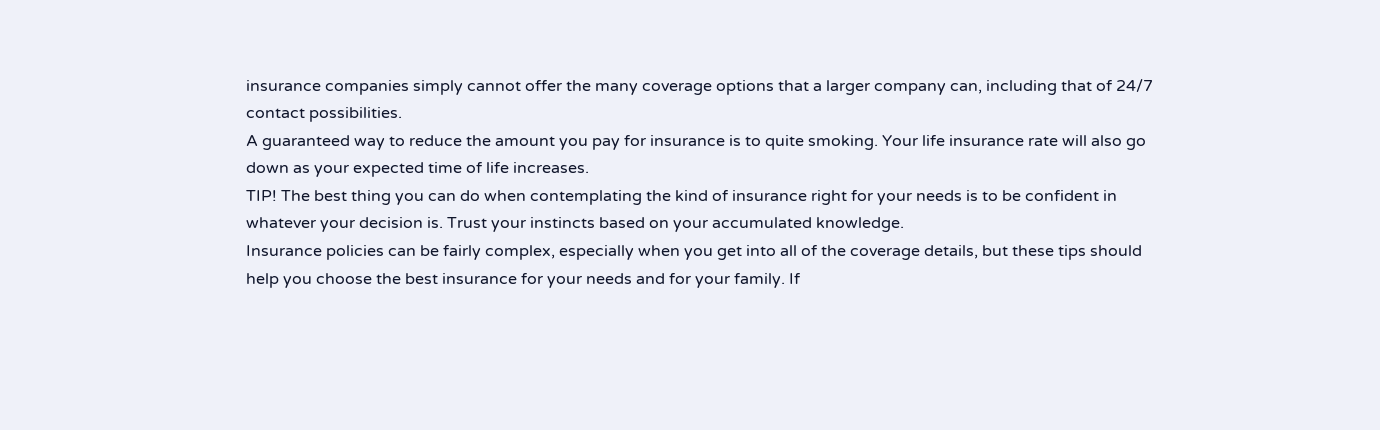insurance companies simply cannot offer the many coverage options that a larger company can, including that of 24/7 contact possibilities.
A guaranteed way to reduce the amount you pay for insurance is to quite smoking. Your life insurance rate will also go down as your expected time of life increases.
TIP! The best thing you can do when contemplating the kind of insurance right for your needs is to be confident in whatever your decision is. Trust your instincts based on your accumulated knowledge.
Insurance policies can be fairly complex, especially when you get into all of the coverage details, but these tips should help you choose the best insurance for your needs and for your family. If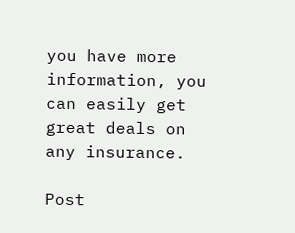you have more information, you can easily get great deals on any insurance.

Post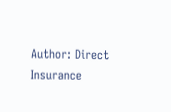Author: Direct Insurance